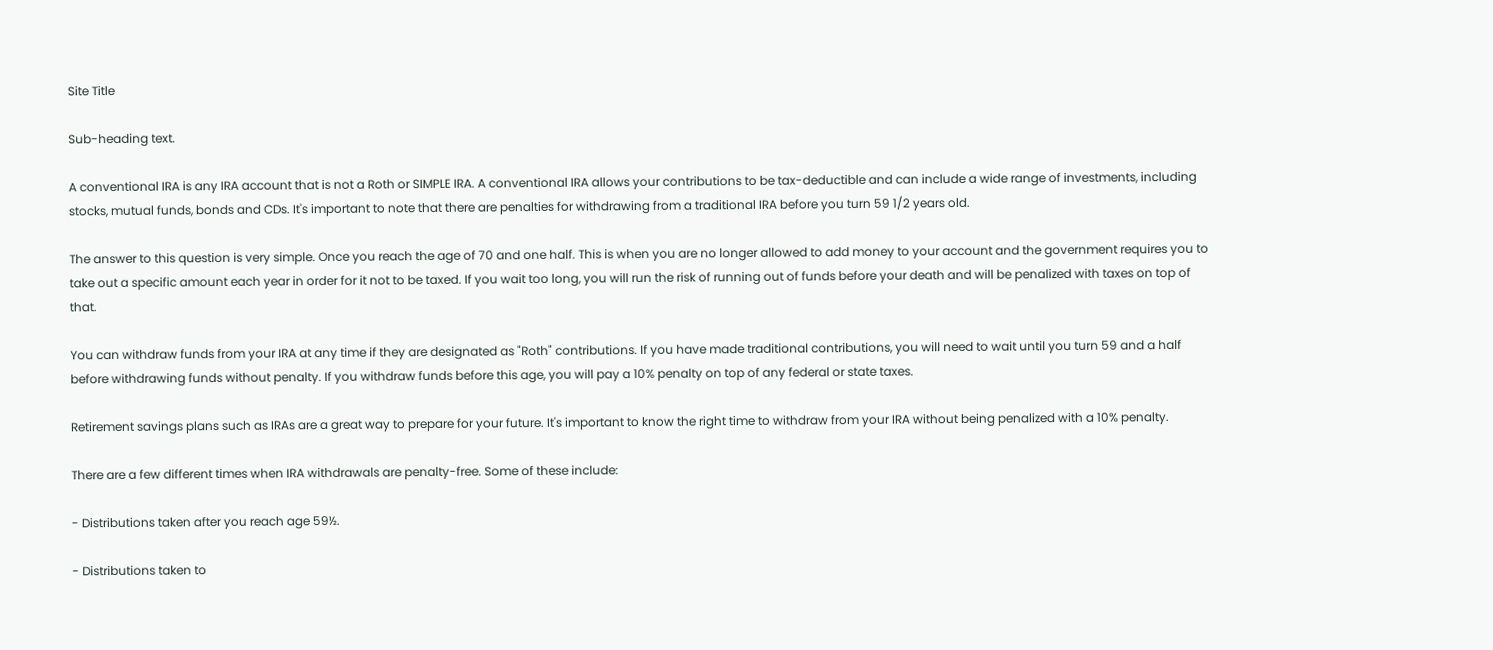Site Title

Sub-heading text.

A conventional IRA is any IRA account that is not a Roth or SIMPLE IRA. A conventional IRA allows your contributions to be tax-deductible and can include a wide range of investments, including stocks, mutual funds, bonds and CDs. It's important to note that there are penalties for withdrawing from a traditional IRA before you turn 59 1/2 years old.

The answer to this question is very simple. Once you reach the age of 70 and one half. This is when you are no longer allowed to add money to your account and the government requires you to take out a specific amount each year in order for it not to be taxed. If you wait too long, you will run the risk of running out of funds before your death and will be penalized with taxes on top of that.

You can withdraw funds from your IRA at any time if they are designated as "Roth" contributions. If you have made traditional contributions, you will need to wait until you turn 59 and a half before withdrawing funds without penalty. If you withdraw funds before this age, you will pay a 10% penalty on top of any federal or state taxes.

Retirement savings plans such as IRAs are a great way to prepare for your future. It's important to know the right time to withdraw from your IRA without being penalized with a 10% penalty.

There are a few different times when IRA withdrawals are penalty-free. Some of these include:

- Distributions taken after you reach age 59½.

- Distributions taken to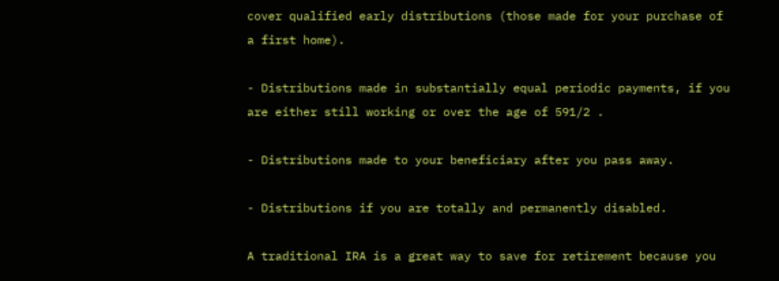cover qualified early distributions (those made for your purchase of a first home).

- Distributions made in substantially equal periodic payments, if you are either still working or over the age of 591/2 .

- Distributions made to your beneficiary after you pass away.

- Distributions if you are totally and permanently disabled.

A traditional IRA is a great way to save for retirement because you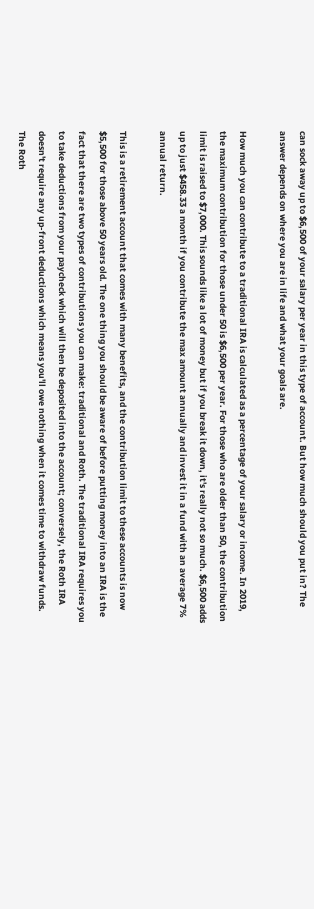can sock away up to $6,500 of your salary per year in this type of account. But how much should you put in? The answer depends on where you are in life and what your goals are.

How much you can contribute to a traditional IRA is calculated as a percentage of your salary or income. In 2019, the maximum contribution for those under 50 is $6,500 per year. For those who are older than 50, the contribution limit is raised to $7,000. This sounds like a lot of money but if you break it down, it's really not so much. $6,500 adds up to just $458.33 a month if you contribute the max amount annually and invest it in a fund with an average 7% annual return.

This is a retirement account that comes with many benefits, and the contribution limit to these accounts is now $5,500 for those above 50 years old. The one thing you should be aware of before putting money into an IRA is the fact that there are two types of contributions you can make: traditional and Roth. The traditional IRA requires you to take deductions from your paycheck which will then be deposited into the account; conversely, the Roth IRA doesn't require any up-front deductions which means you'll owe nothing when it comes time to withdraw funds. The Roth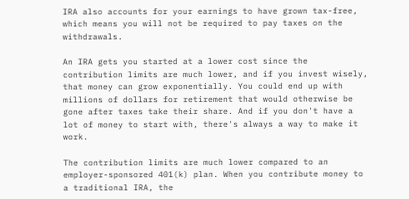IRA also accounts for your earnings to have grown tax-free, which means you will not be required to pay taxes on the withdrawals.

An IRA gets you started at a lower cost since the contribution limits are much lower, and if you invest wisely, that money can grow exponentially. You could end up with millions of dollars for retirement that would otherwise be gone after taxes take their share. And if you don't have a lot of money to start with, there's always a way to make it work.

The contribution limits are much lower compared to an employer-sponsored 401(k) plan. When you contribute money to a traditional IRA, the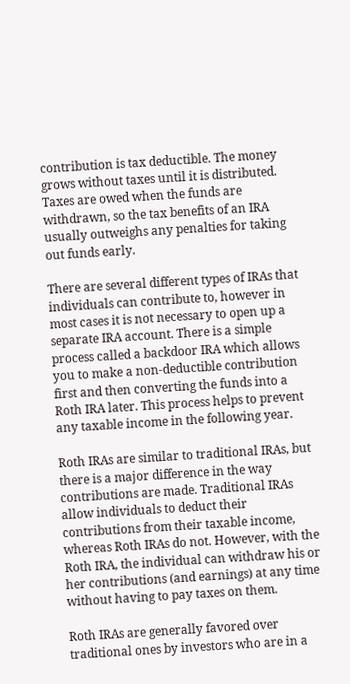contribution is tax deductible. The money grows without taxes until it is distributed. Taxes are owed when the funds are withdrawn, so the tax benefits of an IRA usually outweighs any penalties for taking out funds early.

There are several different types of IRAs that individuals can contribute to, however in most cases it is not necessary to open up a separate IRA account. There is a simple process called a backdoor IRA which allows you to make a non-deductible contribution first and then converting the funds into a Roth IRA later. This process helps to prevent any taxable income in the following year.

Roth IRAs are similar to traditional IRAs, but there is a major difference in the way contributions are made. Traditional IRAs allow individuals to deduct their contributions from their taxable income, whereas Roth IRAs do not. However, with the Roth IRA, the individual can withdraw his or her contributions (and earnings) at any time without having to pay taxes on them.

Roth IRAs are generally favored over traditional ones by investors who are in a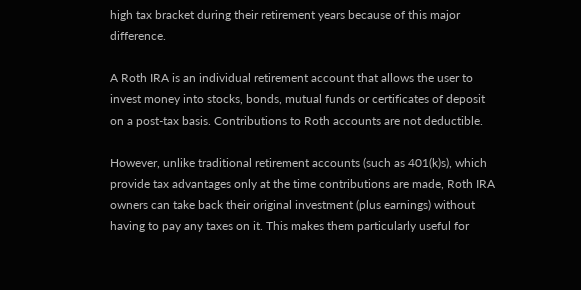high tax bracket during their retirement years because of this major difference.

A Roth IRA is an individual retirement account that allows the user to invest money into stocks, bonds, mutual funds or certificates of deposit on a post-tax basis. Contributions to Roth accounts are not deductible.

However, unlike traditional retirement accounts (such as 401(k)s), which provide tax advantages only at the time contributions are made, Roth IRA owners can take back their original investment (plus earnings) without having to pay any taxes on it. This makes them particularly useful for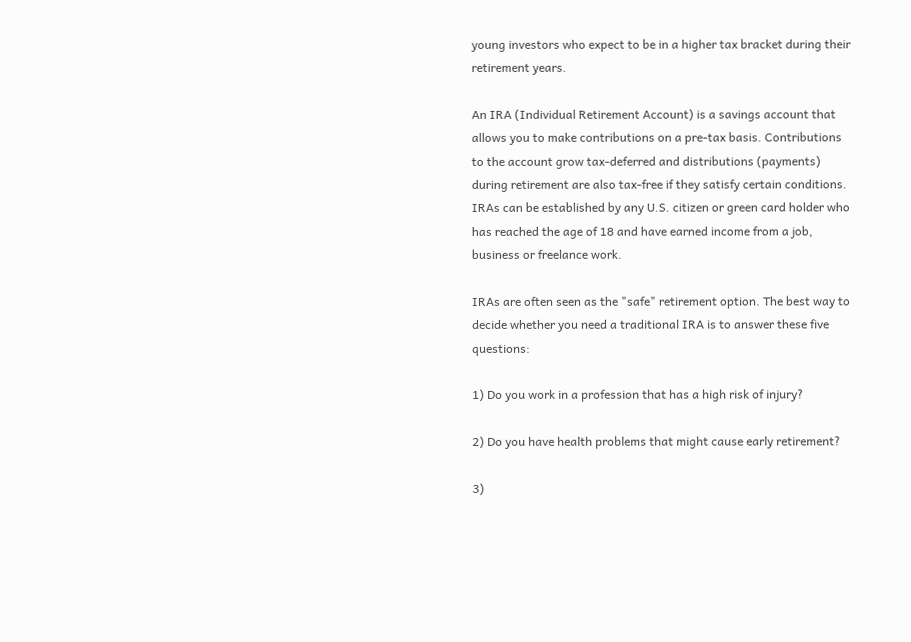young investors who expect to be in a higher tax bracket during their retirement years.

An IRA (Individual Retirement Account) is a savings account that allows you to make contributions on a pre-tax basis. Contributions to the account grow tax-deferred and distributions (payments) during retirement are also tax-free if they satisfy certain conditions. IRAs can be established by any U.S. citizen or green card holder who has reached the age of 18 and have earned income from a job, business or freelance work.

IRAs are often seen as the "safe" retirement option. The best way to decide whether you need a traditional IRA is to answer these five questions:

1) Do you work in a profession that has a high risk of injury?

2) Do you have health problems that might cause early retirement?

3)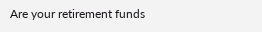Are your retirement funds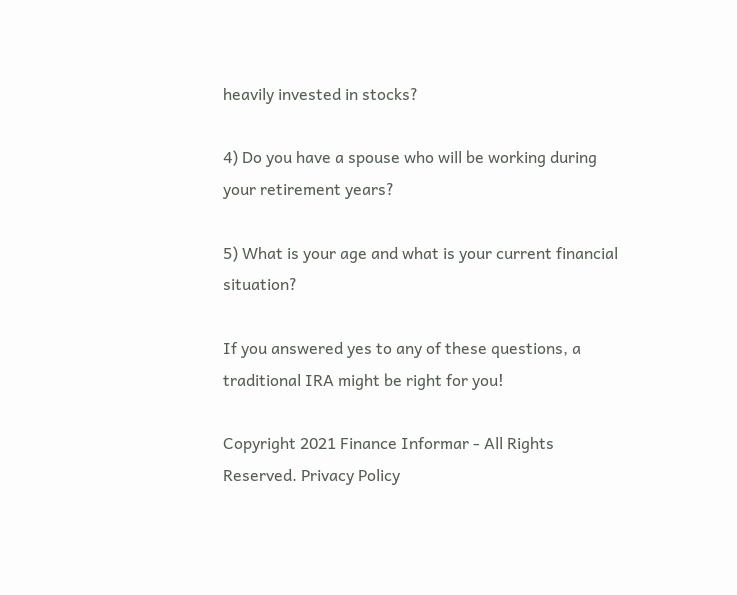heavily invested in stocks?

4) Do you have a spouse who will be working during your retirement years?

5) What is your age and what is your current financial situation?

If you answered yes to any of these questions, a traditional IRA might be right for you!

Copyright 2021 Finance Informar - All Rights Reserved. Privacy Policy